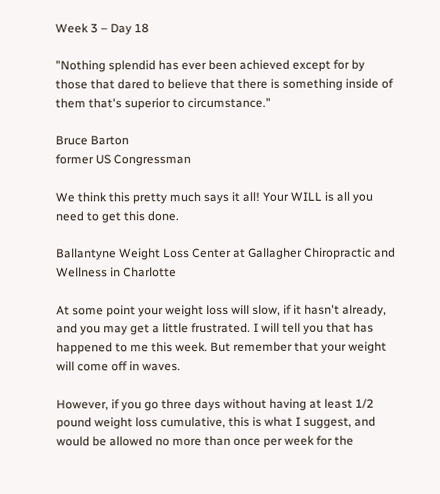Week 3 – Day 18

"Nothing splendid has ever been achieved except for by those that dared to believe that there is something inside of them that's superior to circumstance."

Bruce Barton
former US Congressman

We think this pretty much says it all! Your WILL is all you need to get this done.

Ballantyne Weight Loss Center at Gallagher Chiropractic and Wellness in Charlotte

At some point your weight loss will slow, if it hasn't already, and you may get a little frustrated. I will tell you that has happened to me this week. But remember that your weight will come off in waves.

However, if you go three days without having at least 1/2 pound weight loss cumulative, this is what I suggest, and would be allowed no more than once per week for the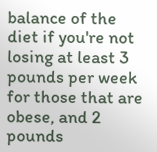balance of the diet if you're not losing at least 3 pounds per week for those that are obese, and 2 pounds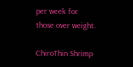per week for those over weight.

ChiroThin Shrimp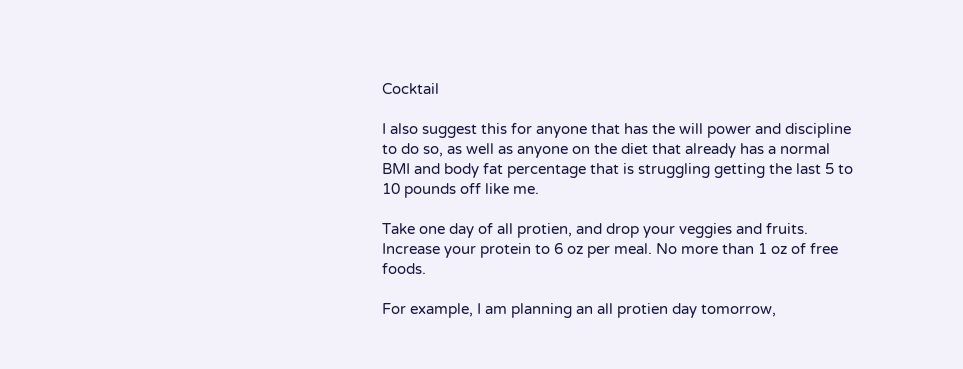Cocktail

I also suggest this for anyone that has the will power and discipline to do so, as well as anyone on the diet that already has a normal BMI and body fat percentage that is struggling getting the last 5 to 10 pounds off like me.

Take one day of all protien, and drop your veggies and fruits. Increase your protein to 6 oz per meal. No more than 1 oz of free foods.

For example, I am planning an all protien day tomorrow,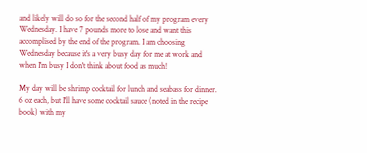and likely will do so for the second half of my program every Wednesday. I have 7 pounds more to lose and want this accomplised by the end of the program. I am choosing Wednesday because it's a very busy day for me at work and when I'm busy I don't think about food as much!

My day will be shrimp cocktail for lunch and seabass for dinner. 6 oz each, but I'll have some cocktail sauce (noted in the recipe book) with my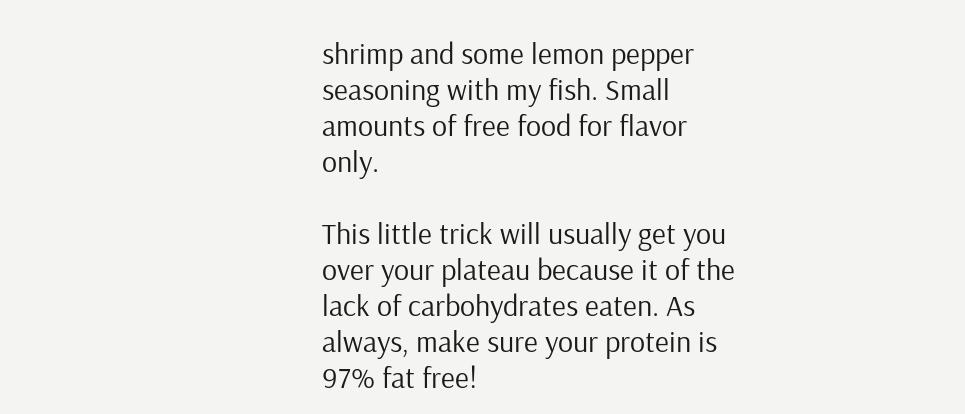shrimp and some lemon pepper seasoning with my fish. Small amounts of free food for flavor only.

This little trick will usually get you over your plateau because it of the lack of carbohydrates eaten. As always, make sure your protein is 97% fat free!